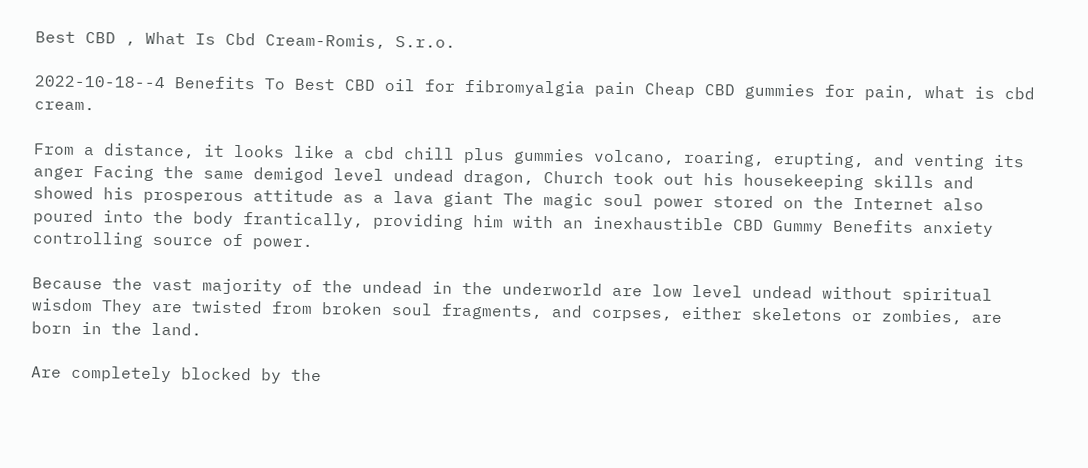Best CBD , What Is Cbd Cream-Romis, S.r.o.

2022-10-18--4 Benefits To Best CBD oil for fibromyalgia pain Cheap CBD gummies for pain, what is cbd cream.

From a distance, it looks like a cbd chill plus gummies volcano, roaring, erupting, and venting its anger Facing the same demigod level undead dragon, Church took out his housekeeping skills and showed his prosperous attitude as a lava giant The magic soul power stored on the Internet also poured into the body frantically, providing him with an inexhaustible CBD Gummy Benefits anxiety controlling source of power.

Because the vast majority of the undead in the underworld are low level undead without spiritual wisdom They are twisted from broken soul fragments, and corpses, either skeletons or zombies, are born in the land.

Are completely blocked by the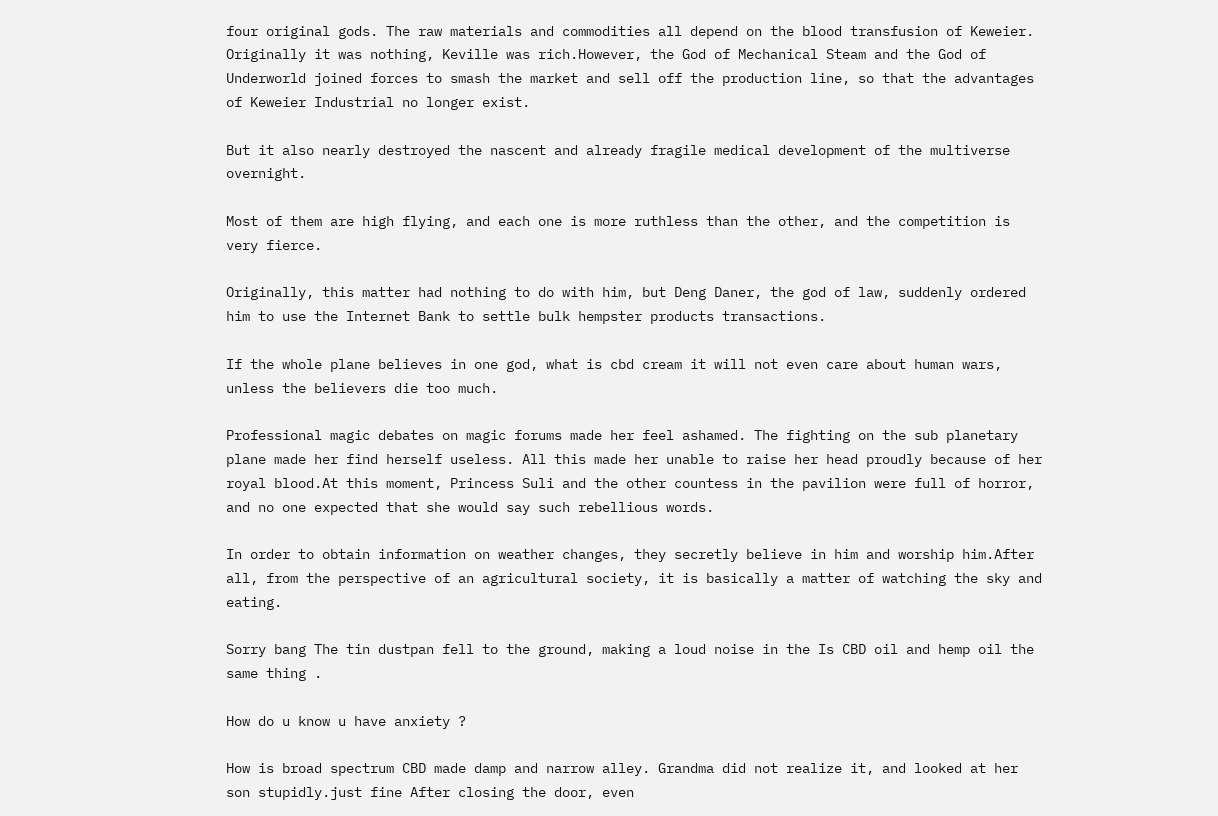four original gods. The raw materials and commodities all depend on the blood transfusion of Keweier. Originally it was nothing, Keville was rich.However, the God of Mechanical Steam and the God of Underworld joined forces to smash the market and sell off the production line, so that the advantages of Keweier Industrial no longer exist.

But it also nearly destroyed the nascent and already fragile medical development of the multiverse overnight.

Most of them are high flying, and each one is more ruthless than the other, and the competition is very fierce.

Originally, this matter had nothing to do with him, but Deng Daner, the god of law, suddenly ordered him to use the Internet Bank to settle bulk hempster products transactions.

If the whole plane believes in one god, what is cbd cream it will not even care about human wars, unless the believers die too much.

Professional magic debates on magic forums made her feel ashamed. The fighting on the sub planetary plane made her find herself useless. All this made her unable to raise her head proudly because of her royal blood.At this moment, Princess Suli and the other countess in the pavilion were full of horror, and no one expected that she would say such rebellious words.

In order to obtain information on weather changes, they secretly believe in him and worship him.After all, from the perspective of an agricultural society, it is basically a matter of watching the sky and eating.

Sorry bang The tin dustpan fell to the ground, making a loud noise in the Is CBD oil and hemp oil the same thing .

How do u know u have anxiety ?

How is broad spectrum CBD made damp and narrow alley. Grandma did not realize it, and looked at her son stupidly.just fine After closing the door, even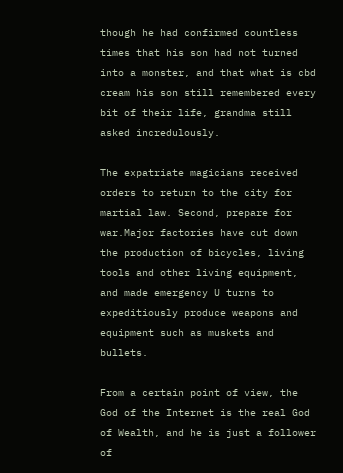though he had confirmed countless times that his son had not turned into a monster, and that what is cbd cream his son still remembered every bit of their life, grandma still asked incredulously.

The expatriate magicians received orders to return to the city for martial law. Second, prepare for war.Major factories have cut down the production of bicycles, living tools and other living equipment, and made emergency U turns to expeditiously produce weapons and equipment such as muskets and bullets.

From a certain point of view, the God of the Internet is the real God of Wealth, and he is just a follower of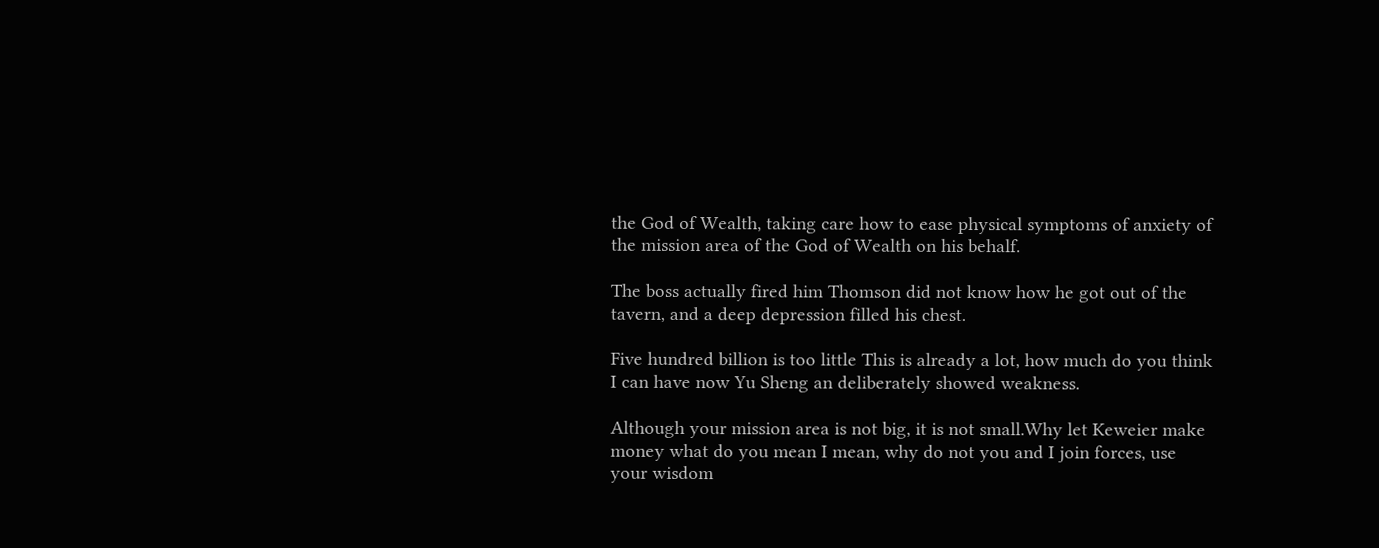the God of Wealth, taking care how to ease physical symptoms of anxiety of the mission area of the God of Wealth on his behalf.

The boss actually fired him Thomson did not know how he got out of the tavern, and a deep depression filled his chest.

Five hundred billion is too little This is already a lot, how much do you think I can have now Yu Sheng an deliberately showed weakness.

Although your mission area is not big, it is not small.Why let Keweier make money what do you mean I mean, why do not you and I join forces, use your wisdom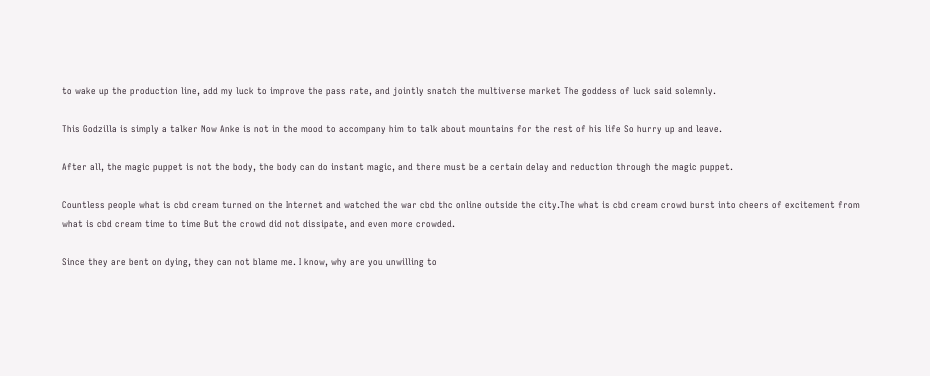to wake up the production line, add my luck to improve the pass rate, and jointly snatch the multiverse market The goddess of luck said solemnly.

This Godzilla is simply a talker Now Anke is not in the mood to accompany him to talk about mountains for the rest of his life So hurry up and leave.

After all, the magic puppet is not the body, the body can do instant magic, and there must be a certain delay and reduction through the magic puppet.

Countless people what is cbd cream turned on the Internet and watched the war cbd thc online outside the city.The what is cbd cream crowd burst into cheers of excitement from what is cbd cream time to time But the crowd did not dissipate, and even more crowded.

Since they are bent on dying, they can not blame me. I know, why are you unwilling to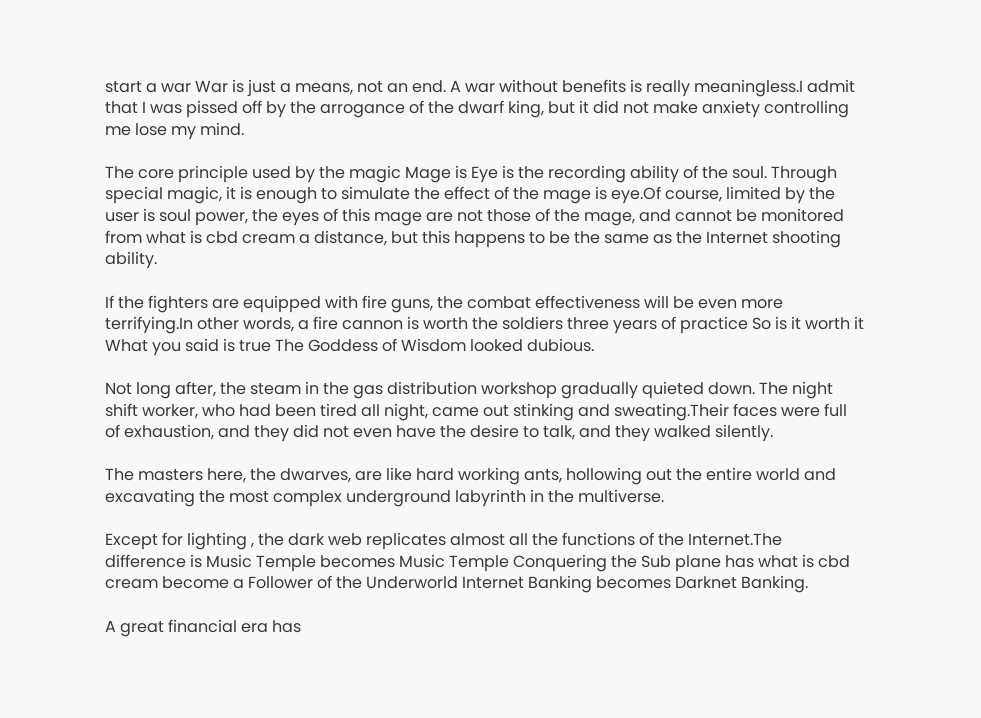start a war War is just a means, not an end. A war without benefits is really meaningless.I admit that I was pissed off by the arrogance of the dwarf king, but it did not make anxiety controlling me lose my mind.

The core principle used by the magic Mage is Eye is the recording ability of the soul. Through special magic, it is enough to simulate the effect of the mage is eye.Of course, limited by the user is soul power, the eyes of this mage are not those of the mage, and cannot be monitored from what is cbd cream a distance, but this happens to be the same as the Internet shooting ability.

If the fighters are equipped with fire guns, the combat effectiveness will be even more terrifying.In other words, a fire cannon is worth the soldiers three years of practice So is it worth it What you said is true The Goddess of Wisdom looked dubious.

Not long after, the steam in the gas distribution workshop gradually quieted down. The night shift worker, who had been tired all night, came out stinking and sweating.Their faces were full of exhaustion, and they did not even have the desire to talk, and they walked silently.

The masters here, the dwarves, are like hard working ants, hollowing out the entire world and excavating the most complex underground labyrinth in the multiverse.

Except for lighting , the dark web replicates almost all the functions of the Internet.The difference is Music Temple becomes Music Temple Conquering the Sub plane has what is cbd cream become a Follower of the Underworld Internet Banking becomes Darknet Banking.

A great financial era has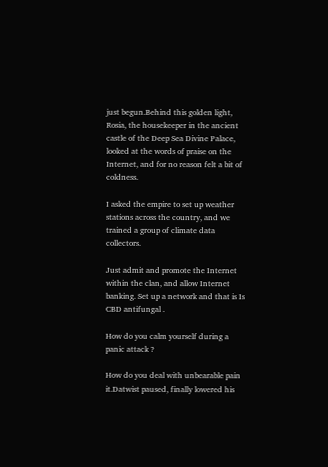just begun.Behind this golden light, Rosia, the housekeeper in the ancient castle of the Deep Sea Divine Palace, looked at the words of praise on the Internet, and for no reason felt a bit of coldness.

I asked the empire to set up weather stations across the country, and we trained a group of climate data collectors.

Just admit and promote the Internet within the clan, and allow Internet banking. Set up a network and that is Is CBD antifungal .

How do you calm yourself during a panic attack ?

How do you deal with unbearable pain it.Datwist paused, finally lowered his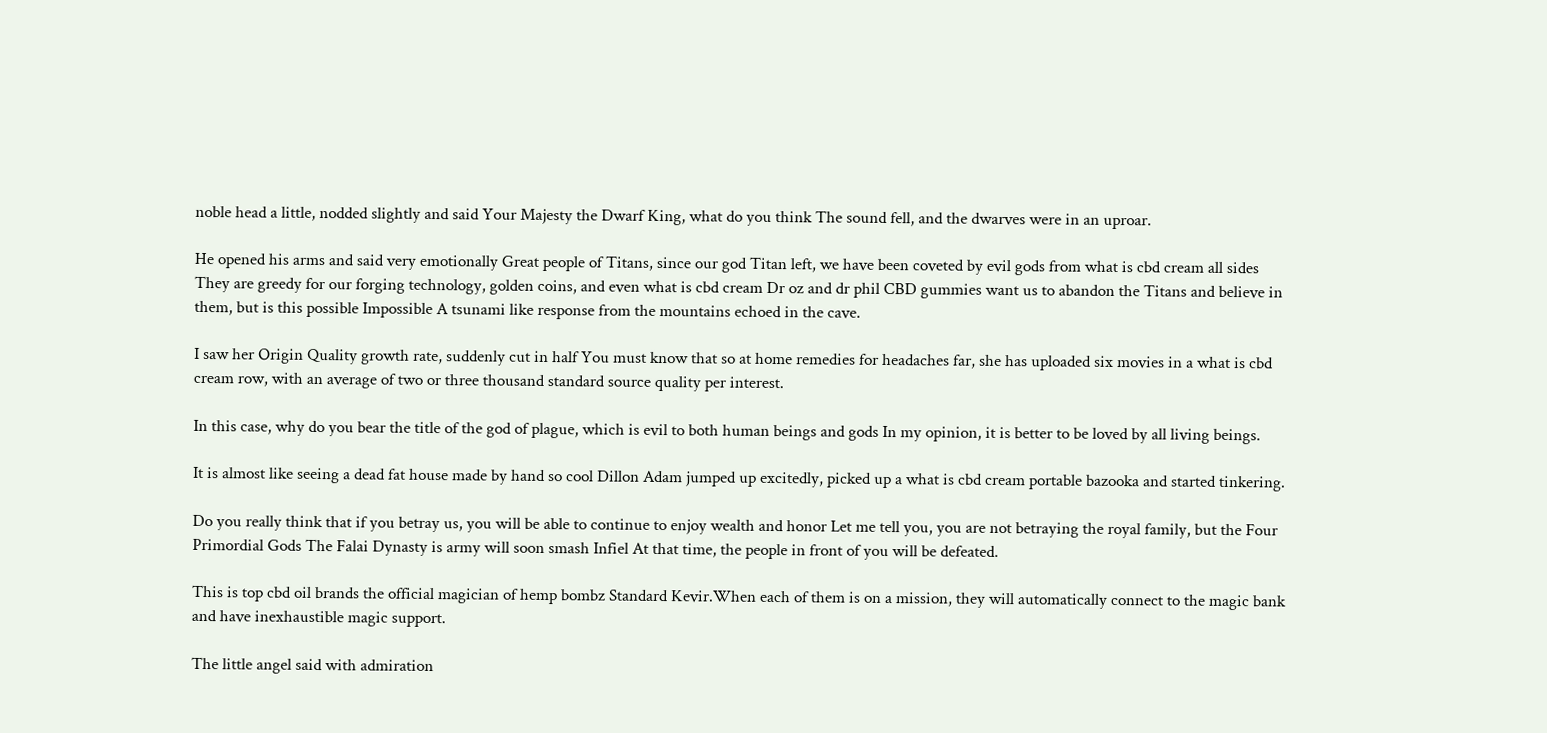noble head a little, nodded slightly and said Your Majesty the Dwarf King, what do you think The sound fell, and the dwarves were in an uproar.

He opened his arms and said very emotionally Great people of Titans, since our god Titan left, we have been coveted by evil gods from what is cbd cream all sides They are greedy for our forging technology, golden coins, and even what is cbd cream Dr oz and dr phil CBD gummies want us to abandon the Titans and believe in them, but is this possible Impossible A tsunami like response from the mountains echoed in the cave.

I saw her Origin Quality growth rate, suddenly cut in half You must know that so at home remedies for headaches far, she has uploaded six movies in a what is cbd cream row, with an average of two or three thousand standard source quality per interest.

In this case, why do you bear the title of the god of plague, which is evil to both human beings and gods In my opinion, it is better to be loved by all living beings.

It is almost like seeing a dead fat house made by hand so cool Dillon Adam jumped up excitedly, picked up a what is cbd cream portable bazooka and started tinkering.

Do you really think that if you betray us, you will be able to continue to enjoy wealth and honor Let me tell you, you are not betraying the royal family, but the Four Primordial Gods The Falai Dynasty is army will soon smash Infiel At that time, the people in front of you will be defeated.

This is top cbd oil brands the official magician of hemp bombz Standard Kevir.When each of them is on a mission, they will automatically connect to the magic bank and have inexhaustible magic support.

The little angel said with admiration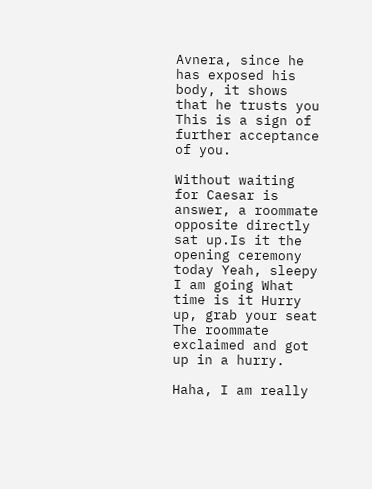Avnera, since he has exposed his body, it shows that he trusts you This is a sign of further acceptance of you.

Without waiting for Caesar is answer, a roommate opposite directly sat up.Is it the opening ceremony today Yeah, sleepy I am going What time is it Hurry up, grab your seat The roommate exclaimed and got up in a hurry.

Haha, I am really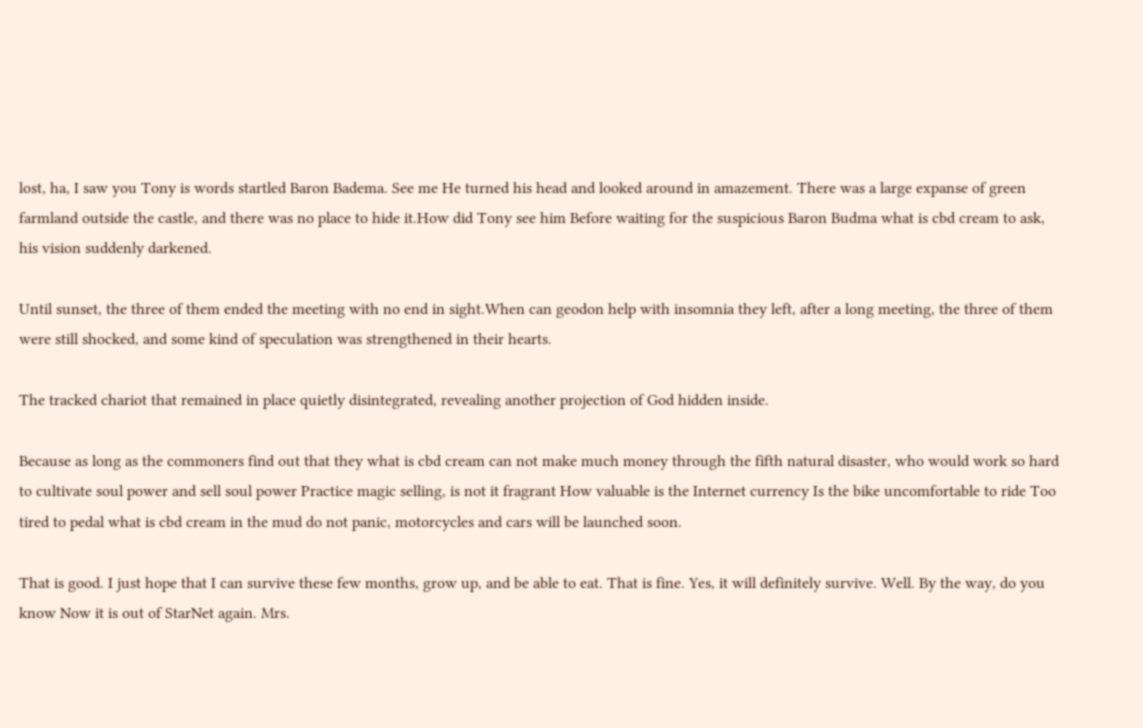lost, ha, I saw you Tony is words startled Baron Badema. See me He turned his head and looked around in amazement. There was a large expanse of green farmland outside the castle, and there was no place to hide it.How did Tony see him Before waiting for the suspicious Baron Budma what is cbd cream to ask, his vision suddenly darkened.

Until sunset, the three of them ended the meeting with no end in sight.When can geodon help with insomnia they left, after a long meeting, the three of them were still shocked, and some kind of speculation was strengthened in their hearts.

The tracked chariot that remained in place quietly disintegrated, revealing another projection of God hidden inside.

Because as long as the commoners find out that they what is cbd cream can not make much money through the fifth natural disaster, who would work so hard to cultivate soul power and sell soul power Practice magic selling, is not it fragrant How valuable is the Internet currency Is the bike uncomfortable to ride Too tired to pedal what is cbd cream in the mud do not panic, motorcycles and cars will be launched soon.

That is good. I just hope that I can survive these few months, grow up, and be able to eat. That is fine. Yes, it will definitely survive. Well. By the way, do you know Now it is out of StarNet again. Mrs.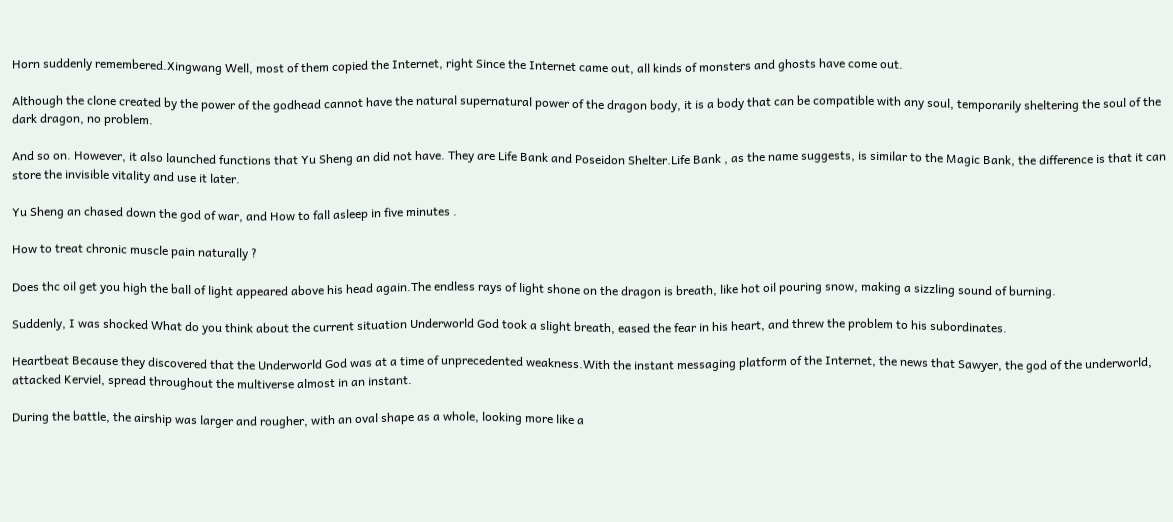Horn suddenly remembered.Xingwang Well, most of them copied the Internet, right Since the Internet came out, all kinds of monsters and ghosts have come out.

Although the clone created by the power of the godhead cannot have the natural supernatural power of the dragon body, it is a body that can be compatible with any soul, temporarily sheltering the soul of the dark dragon, no problem.

And so on. However, it also launched functions that Yu Sheng an did not have. They are Life Bank and Poseidon Shelter.Life Bank , as the name suggests, is similar to the Magic Bank, the difference is that it can store the invisible vitality and use it later.

Yu Sheng an chased down the god of war, and How to fall asleep in five minutes .

How to treat chronic muscle pain naturally ?

Does thc oil get you high the ball of light appeared above his head again.The endless rays of light shone on the dragon is breath, like hot oil pouring snow, making a sizzling sound of burning.

Suddenly, I was shocked What do you think about the current situation Underworld God took a slight breath, eased the fear in his heart, and threw the problem to his subordinates.

Heartbeat Because they discovered that the Underworld God was at a time of unprecedented weakness.With the instant messaging platform of the Internet, the news that Sawyer, the god of the underworld, attacked Kerviel, spread throughout the multiverse almost in an instant.

During the battle, the airship was larger and rougher, with an oval shape as a whole, looking more like a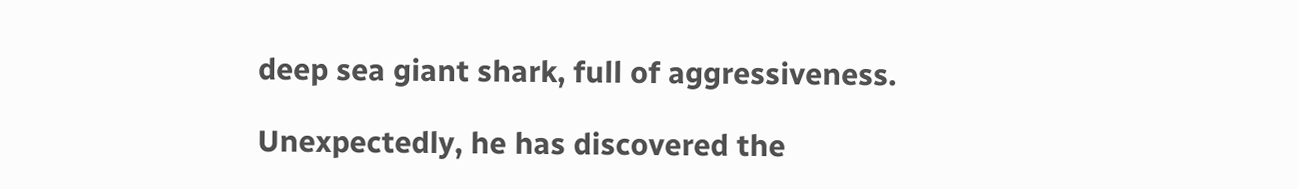deep sea giant shark, full of aggressiveness.

Unexpectedly, he has discovered the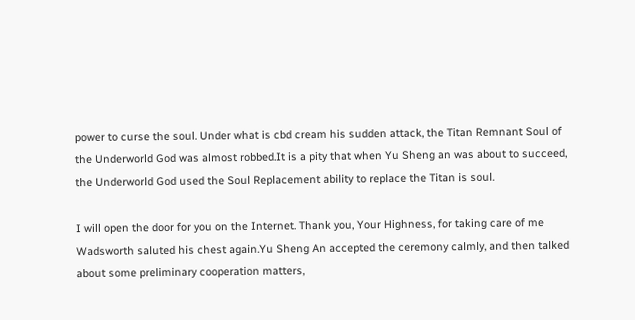power to curse the soul. Under what is cbd cream his sudden attack, the Titan Remnant Soul of the Underworld God was almost robbed.It is a pity that when Yu Sheng an was about to succeed, the Underworld God used the Soul Replacement ability to replace the Titan is soul.

I will open the door for you on the Internet. Thank you, Your Highness, for taking care of me Wadsworth saluted his chest again.Yu Sheng An accepted the ceremony calmly, and then talked about some preliminary cooperation matters,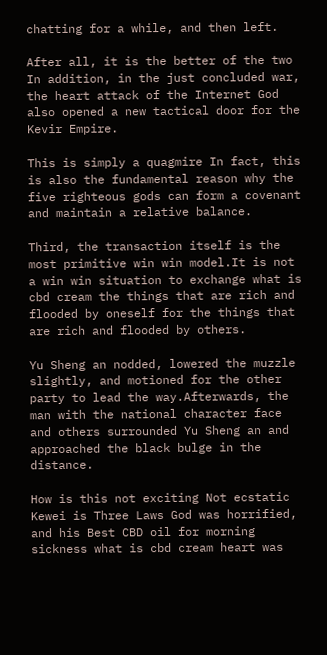chatting for a while, and then left.

After all, it is the better of the two In addition, in the just concluded war, the heart attack of the Internet God also opened a new tactical door for the Kevir Empire.

This is simply a quagmire In fact, this is also the fundamental reason why the five righteous gods can form a covenant and maintain a relative balance.

Third, the transaction itself is the most primitive win win model.It is not a win win situation to exchange what is cbd cream the things that are rich and flooded by oneself for the things that are rich and flooded by others.

Yu Sheng an nodded, lowered the muzzle slightly, and motioned for the other party to lead the way.Afterwards, the man with the national character face and others surrounded Yu Sheng an and approached the black bulge in the distance.

How is this not exciting Not ecstatic Kewei is Three Laws God was horrified, and his Best CBD oil for morning sickness what is cbd cream heart was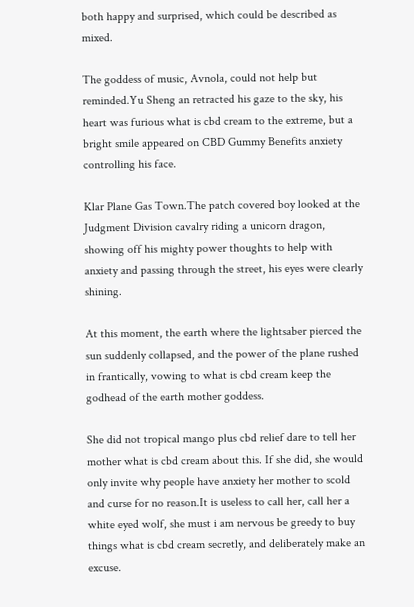both happy and surprised, which could be described as mixed.

The goddess of music, Avnola, could not help but reminded.Yu Sheng an retracted his gaze to the sky, his heart was furious what is cbd cream to the extreme, but a bright smile appeared on CBD Gummy Benefits anxiety controlling his face.

Klar Plane Gas Town.The patch covered boy looked at the Judgment Division cavalry riding a unicorn dragon, showing off his mighty power thoughts to help with anxiety and passing through the street, his eyes were clearly shining.

At this moment, the earth where the lightsaber pierced the sun suddenly collapsed, and the power of the plane rushed in frantically, vowing to what is cbd cream keep the godhead of the earth mother goddess.

She did not tropical mango plus cbd relief dare to tell her mother what is cbd cream about this. If she did, she would only invite why people have anxiety her mother to scold and curse for no reason.It is useless to call her, call her a white eyed wolf, she must i am nervous be greedy to buy things what is cbd cream secretly, and deliberately make an excuse.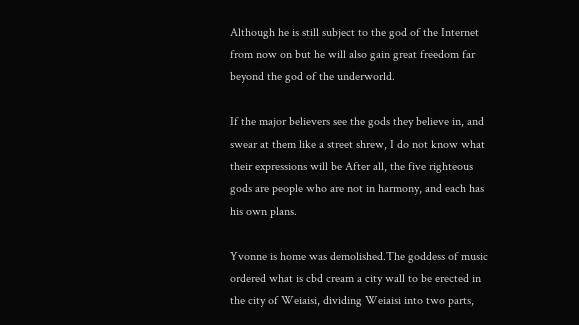Although he is still subject to the god of the Internet from now on but he will also gain great freedom far beyond the god of the underworld.

If the major believers see the gods they believe in, and swear at them like a street shrew, I do not know what their expressions will be After all, the five righteous gods are people who are not in harmony, and each has his own plans.

Yvonne is home was demolished.The goddess of music ordered what is cbd cream a city wall to be erected in the city of Weiaisi, dividing Weiaisi into two parts,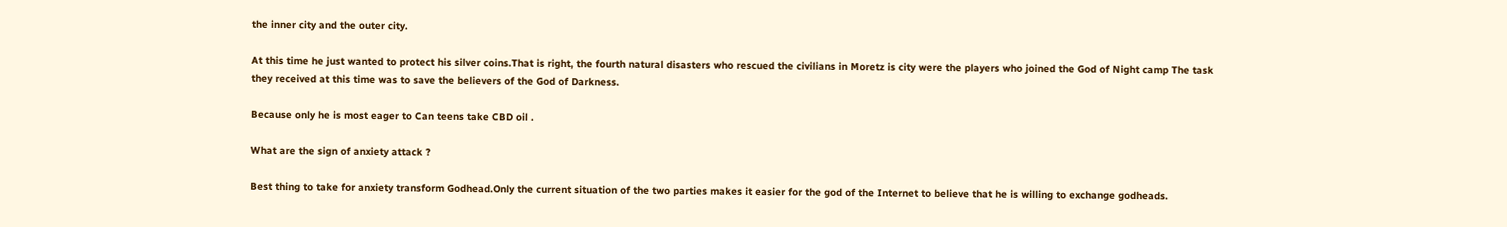the inner city and the outer city.

At this time he just wanted to protect his silver coins.That is right, the fourth natural disasters who rescued the civilians in Moretz is city were the players who joined the God of Night camp The task they received at this time was to save the believers of the God of Darkness.

Because only he is most eager to Can teens take CBD oil .

What are the sign of anxiety attack ?

Best thing to take for anxiety transform Godhead.Only the current situation of the two parties makes it easier for the god of the Internet to believe that he is willing to exchange godheads.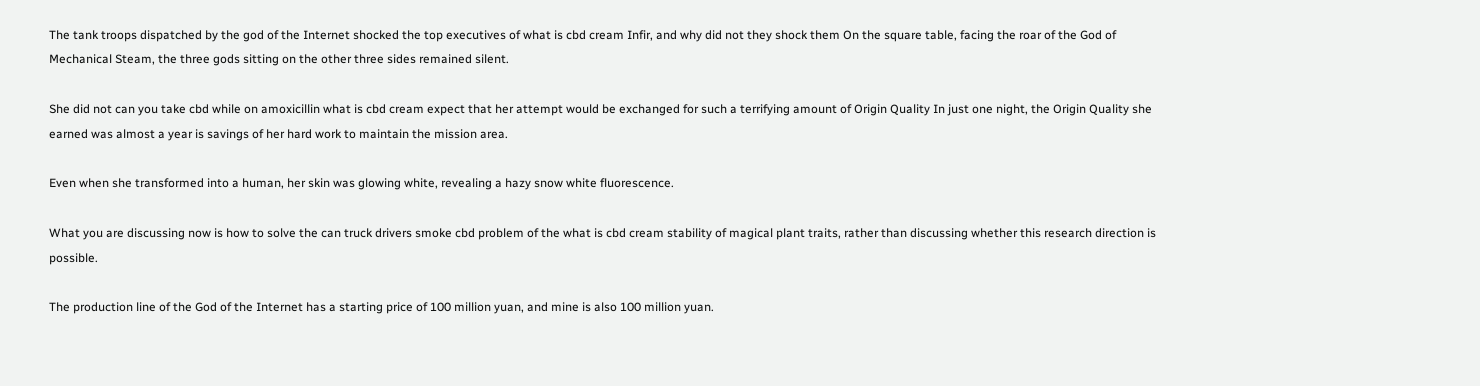The tank troops dispatched by the god of the Internet shocked the top executives of what is cbd cream Infir, and why did not they shock them On the square table, facing the roar of the God of Mechanical Steam, the three gods sitting on the other three sides remained silent.

She did not can you take cbd while on amoxicillin what is cbd cream expect that her attempt would be exchanged for such a terrifying amount of Origin Quality In just one night, the Origin Quality she earned was almost a year is savings of her hard work to maintain the mission area.

Even when she transformed into a human, her skin was glowing white, revealing a hazy snow white fluorescence.

What you are discussing now is how to solve the can truck drivers smoke cbd problem of the what is cbd cream stability of magical plant traits, rather than discussing whether this research direction is possible.

The production line of the God of the Internet has a starting price of 100 million yuan, and mine is also 100 million yuan.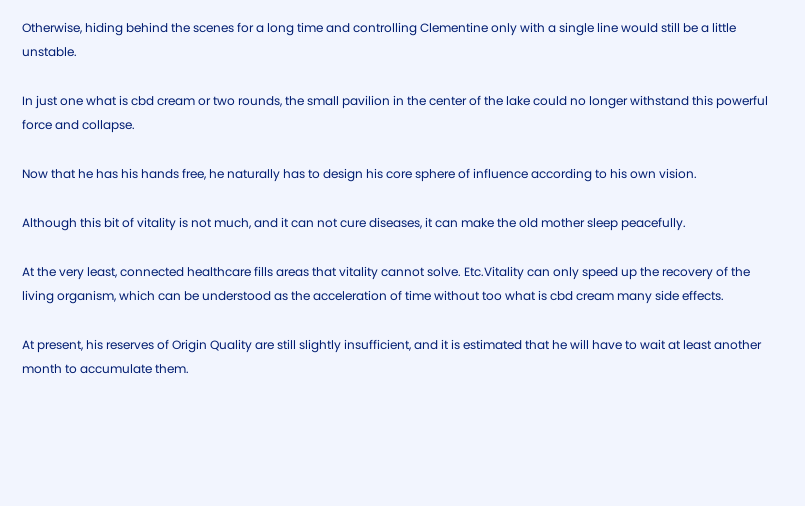Otherwise, hiding behind the scenes for a long time and controlling Clementine only with a single line would still be a little unstable.

In just one what is cbd cream or two rounds, the small pavilion in the center of the lake could no longer withstand this powerful force and collapse.

Now that he has his hands free, he naturally has to design his core sphere of influence according to his own vision.

Although this bit of vitality is not much, and it can not cure diseases, it can make the old mother sleep peacefully.

At the very least, connected healthcare fills areas that vitality cannot solve. Etc.Vitality can only speed up the recovery of the living organism, which can be understood as the acceleration of time without too what is cbd cream many side effects.

At present, his reserves of Origin Quality are still slightly insufficient, and it is estimated that he will have to wait at least another month to accumulate them.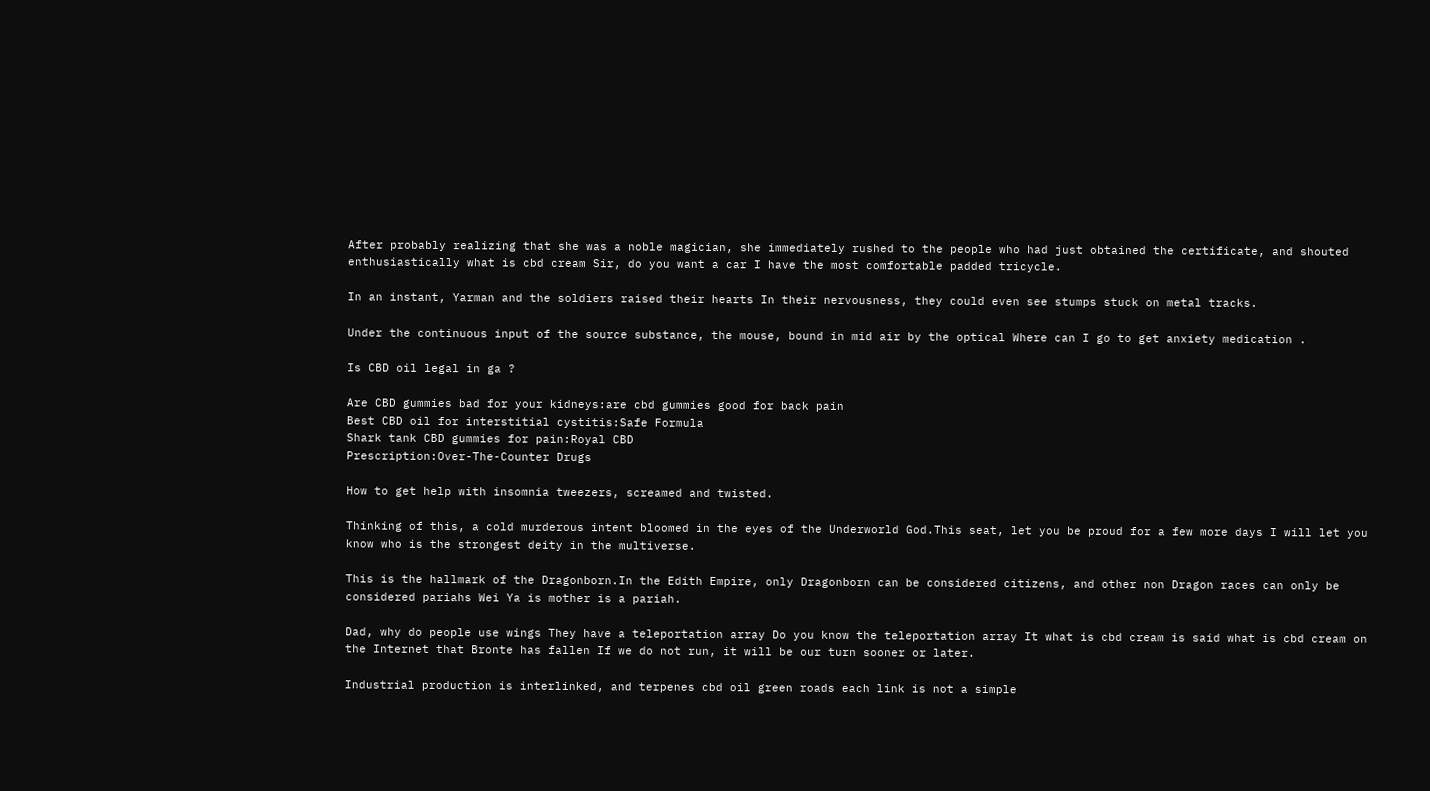After probably realizing that she was a noble magician, she immediately rushed to the people who had just obtained the certificate, and shouted enthusiastically what is cbd cream Sir, do you want a car I have the most comfortable padded tricycle.

In an instant, Yarman and the soldiers raised their hearts In their nervousness, they could even see stumps stuck on metal tracks.

Under the continuous input of the source substance, the mouse, bound in mid air by the optical Where can I go to get anxiety medication .

Is CBD oil legal in ga ?

Are CBD gummies bad for your kidneys:are cbd gummies good for back pain
Best CBD oil for interstitial cystitis:Safe Formula
Shark tank CBD gummies for pain:Royal CBD
Prescription:Over-The-Counter Drugs

How to get help with insomnia tweezers, screamed and twisted.

Thinking of this, a cold murderous intent bloomed in the eyes of the Underworld God.This seat, let you be proud for a few more days I will let you know who is the strongest deity in the multiverse.

This is the hallmark of the Dragonborn.In the Edith Empire, only Dragonborn can be considered citizens, and other non Dragon races can only be considered pariahs Wei Ya is mother is a pariah.

Dad, why do people use wings They have a teleportation array Do you know the teleportation array It what is cbd cream is said what is cbd cream on the Internet that Bronte has fallen If we do not run, it will be our turn sooner or later.

Industrial production is interlinked, and terpenes cbd oil green roads each link is not a simple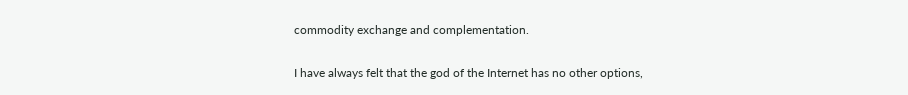commodity exchange and complementation.

I have always felt that the god of the Internet has no other options,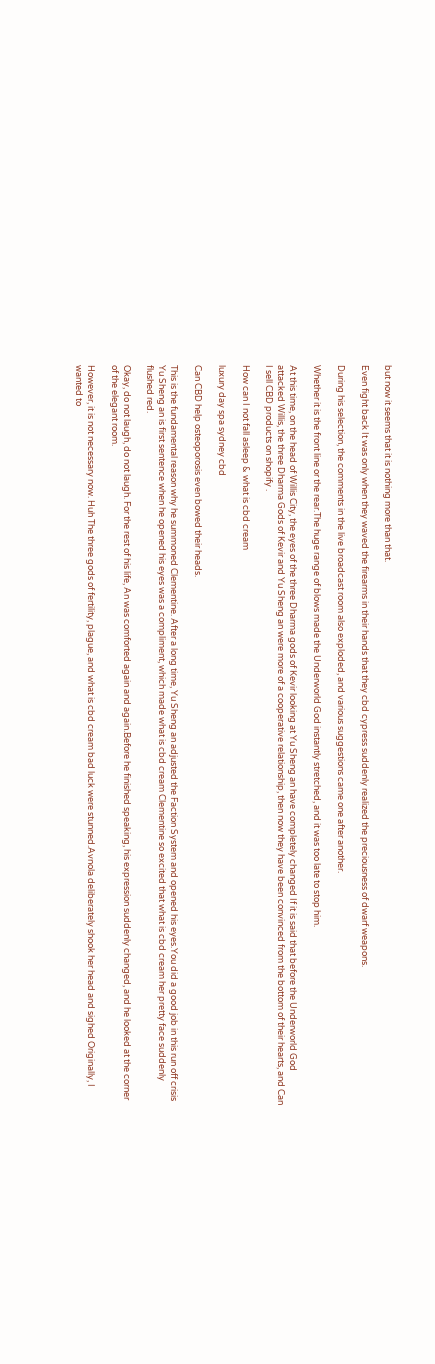but now it seems that it is nothing more than that.

Even fight back It was only when they waved the firearms in their hands that they cbd cypress suddenly realized the preciousness of dwarf weapons.

During his selection, the comments in the live broadcast room also exploded, and various suggestions came one after another.

Whether it is the front line or the rear.The huge range of blows made the Underworld God instantly stretched, and it was too late to stop him.

At this time, on the head of Willis City, the eyes of the three Dharma gods of Kevir looking at Yu Sheng an have completely changed If it is said that before the Underworld God attacked Willis, the three Dharma Gods of Kevir and Yu Sheng an were more of a cooperative relationship, then now they have been convinced from the bottom of their hearts, and Can I sell CBD products on shopify .

How can I not fall asleep & what is cbd cream

luxury day spa sydney cbd

Can CBD help osteoporosis even bowed their heads.

This is the fundamental reason why he summoned Clementine. After a long time, Yu Sheng an adjusted the Faction System and opened his eyes.You did a good job in this run off crisis Yu Sheng an is first sentence when he opened his eyes was a compliment, which made what is cbd cream Clementine so excited that what is cbd cream her pretty face suddenly flushed red.

Okay, do not laugh, do not laugh. For the rest of his life, An was comforted again and again.Before he finished speaking, his expression suddenly changed, and he looked at the corner of the elegant room.

However, it is not necessary now. Huh The three gods of fertility, plague, and what is cbd cream bad luck were stunned.Avnola deliberately shook her head and sighed Originally, I wanted to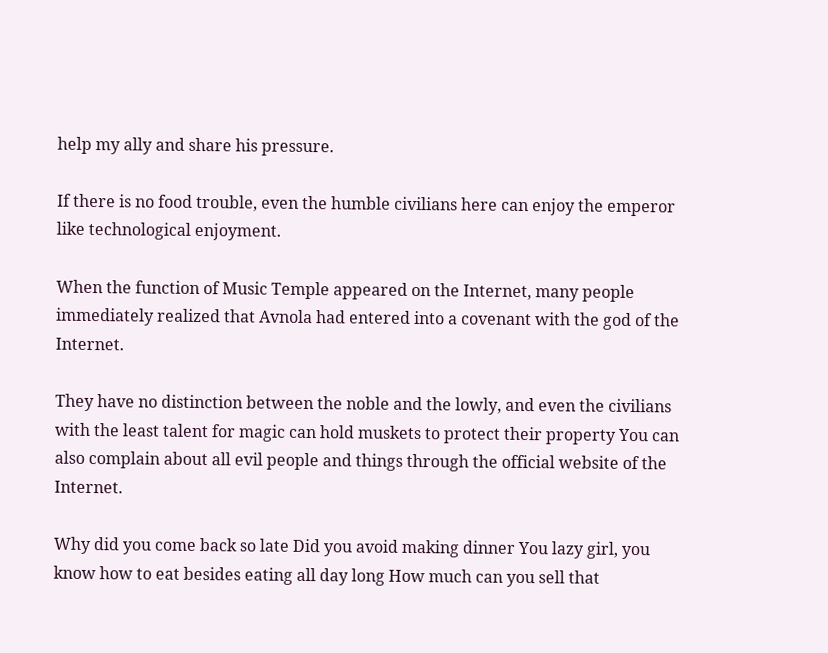help my ally and share his pressure.

If there is no food trouble, even the humble civilians here can enjoy the emperor like technological enjoyment.

When the function of Music Temple appeared on the Internet, many people immediately realized that Avnola had entered into a covenant with the god of the Internet.

They have no distinction between the noble and the lowly, and even the civilians with the least talent for magic can hold muskets to protect their property You can also complain about all evil people and things through the official website of the Internet.

Why did you come back so late Did you avoid making dinner You lazy girl, you know how to eat besides eating all day long How much can you sell that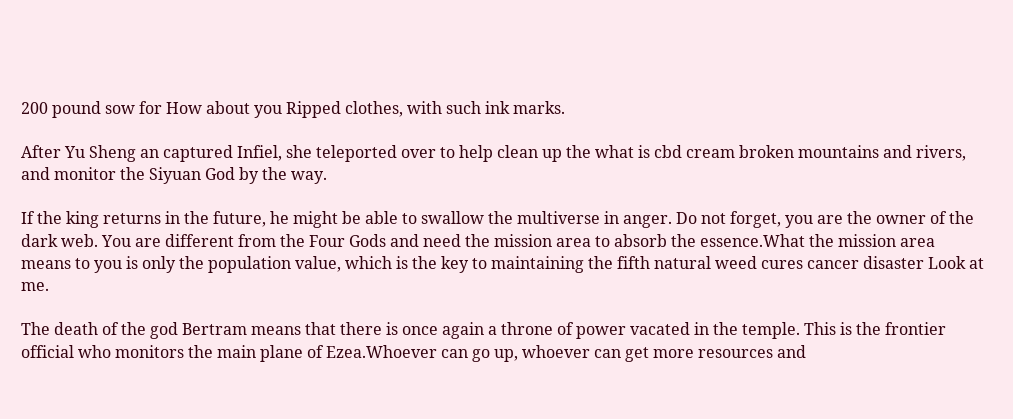200 pound sow for How about you Ripped clothes, with such ink marks.

After Yu Sheng an captured Infiel, she teleported over to help clean up the what is cbd cream broken mountains and rivers, and monitor the Siyuan God by the way.

If the king returns in the future, he might be able to swallow the multiverse in anger. Do not forget, you are the owner of the dark web. You are different from the Four Gods and need the mission area to absorb the essence.What the mission area means to you is only the population value, which is the key to maintaining the fifth natural weed cures cancer disaster Look at me.

The death of the god Bertram means that there is once again a throne of power vacated in the temple. This is the frontier official who monitors the main plane of Ezea.Whoever can go up, whoever can get more resources and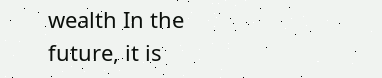wealth In the future, it is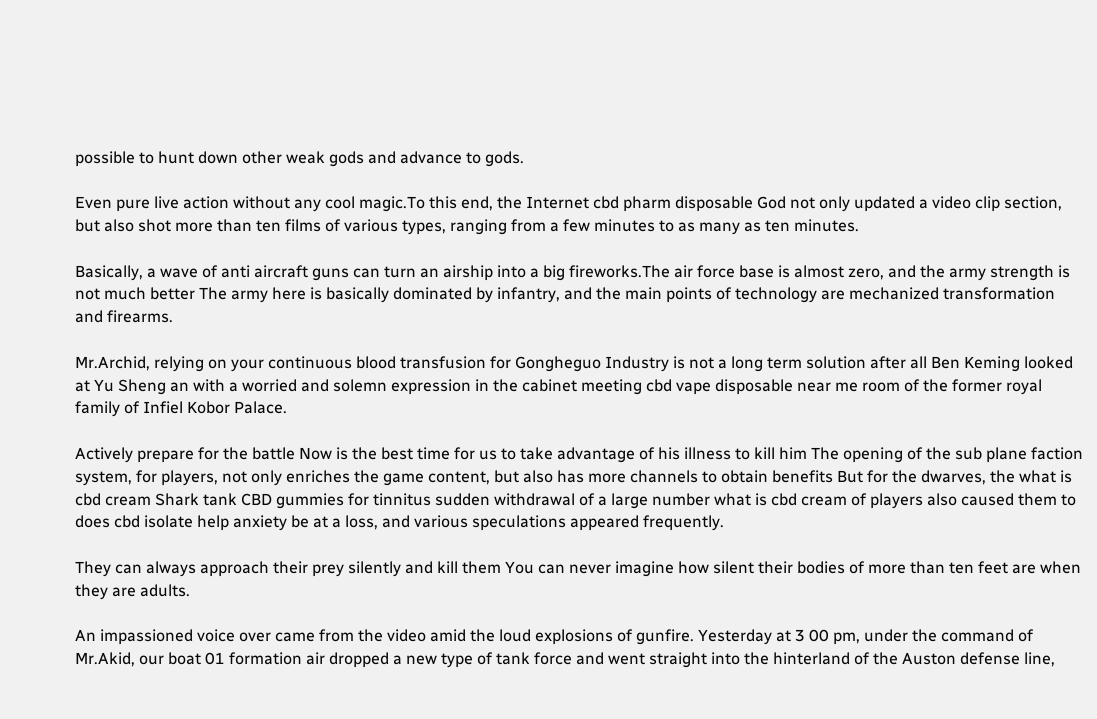possible to hunt down other weak gods and advance to gods.

Even pure live action without any cool magic.To this end, the Internet cbd pharm disposable God not only updated a video clip section, but also shot more than ten films of various types, ranging from a few minutes to as many as ten minutes.

Basically, a wave of anti aircraft guns can turn an airship into a big fireworks.The air force base is almost zero, and the army strength is not much better The army here is basically dominated by infantry, and the main points of technology are mechanized transformation and firearms.

Mr.Archid, relying on your continuous blood transfusion for Gongheguo Industry is not a long term solution after all Ben Keming looked at Yu Sheng an with a worried and solemn expression in the cabinet meeting cbd vape disposable near me room of the former royal family of Infiel Kobor Palace.

Actively prepare for the battle Now is the best time for us to take advantage of his illness to kill him The opening of the sub plane faction system, for players, not only enriches the game content, but also has more channels to obtain benefits But for the dwarves, the what is cbd cream Shark tank CBD gummies for tinnitus sudden withdrawal of a large number what is cbd cream of players also caused them to does cbd isolate help anxiety be at a loss, and various speculations appeared frequently.

They can always approach their prey silently and kill them You can never imagine how silent their bodies of more than ten feet are when they are adults.

An impassioned voice over came from the video amid the loud explosions of gunfire. Yesterday at 3 00 pm, under the command of Mr.Akid, our boat 01 formation air dropped a new type of tank force and went straight into the hinterland of the Auston defense line,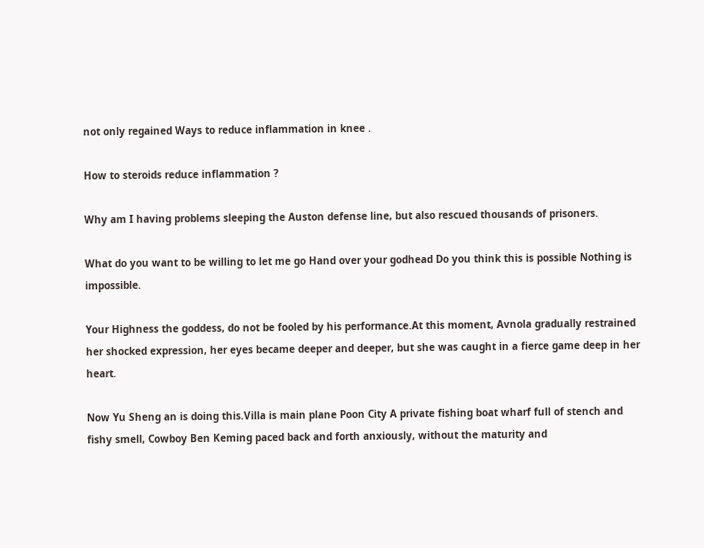not only regained Ways to reduce inflammation in knee .

How to steroids reduce inflammation ?

Why am I having problems sleeping the Auston defense line, but also rescued thousands of prisoners.

What do you want to be willing to let me go Hand over your godhead Do you think this is possible Nothing is impossible.

Your Highness the goddess, do not be fooled by his performance.At this moment, Avnola gradually restrained her shocked expression, her eyes became deeper and deeper, but she was caught in a fierce game deep in her heart.

Now Yu Sheng an is doing this.Villa is main plane Poon City A private fishing boat wharf full of stench and fishy smell, Cowboy Ben Keming paced back and forth anxiously, without the maturity and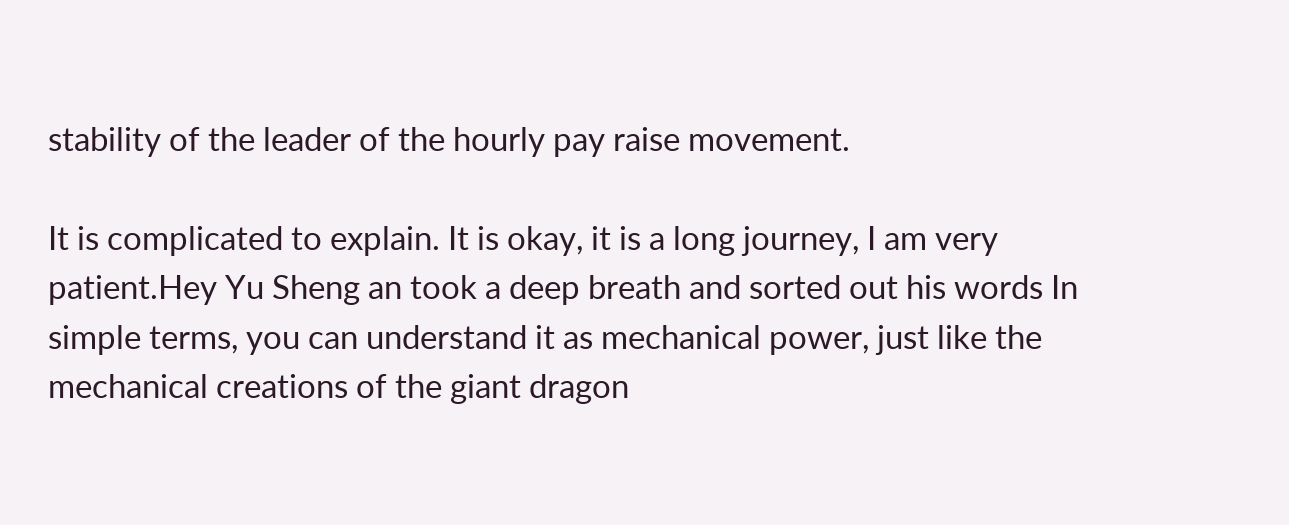stability of the leader of the hourly pay raise movement.

It is complicated to explain. It is okay, it is a long journey, I am very patient.Hey Yu Sheng an took a deep breath and sorted out his words In simple terms, you can understand it as mechanical power, just like the mechanical creations of the giant dragon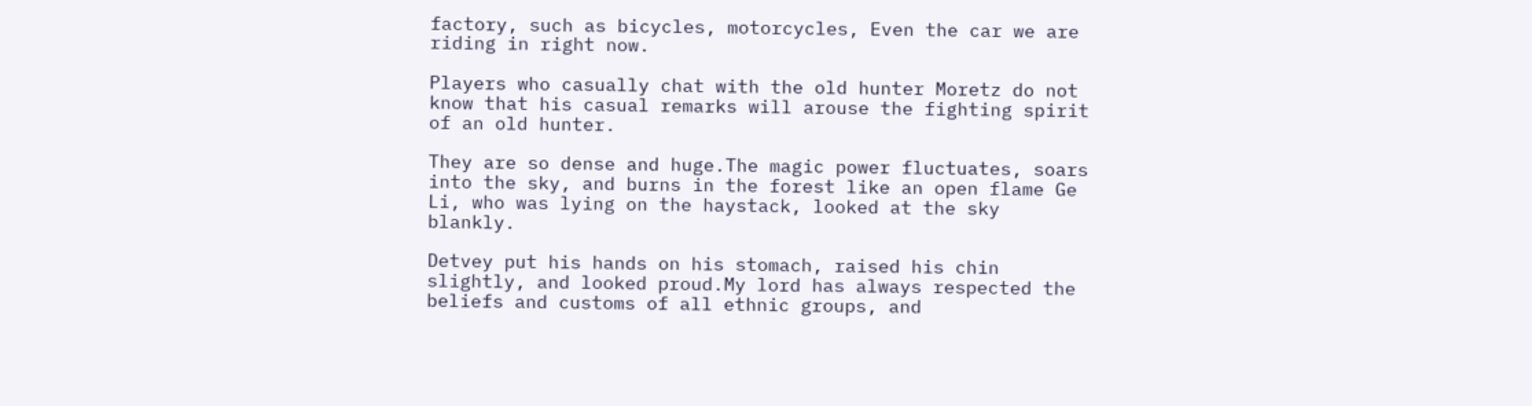factory, such as bicycles, motorcycles, Even the car we are riding in right now.

Players who casually chat with the old hunter Moretz do not know that his casual remarks will arouse the fighting spirit of an old hunter.

They are so dense and huge.The magic power fluctuates, soars into the sky, and burns in the forest like an open flame Ge Li, who was lying on the haystack, looked at the sky blankly.

Detvey put his hands on his stomach, raised his chin slightly, and looked proud.My lord has always respected the beliefs and customs of all ethnic groups, and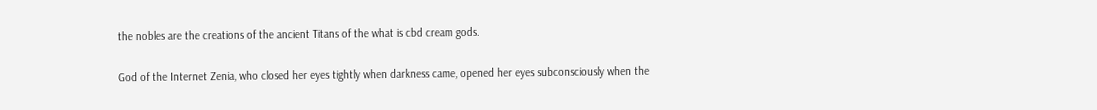the nobles are the creations of the ancient Titans of the what is cbd cream gods.

God of the Internet Zenia, who closed her eyes tightly when darkness came, opened her eyes subconsciously when the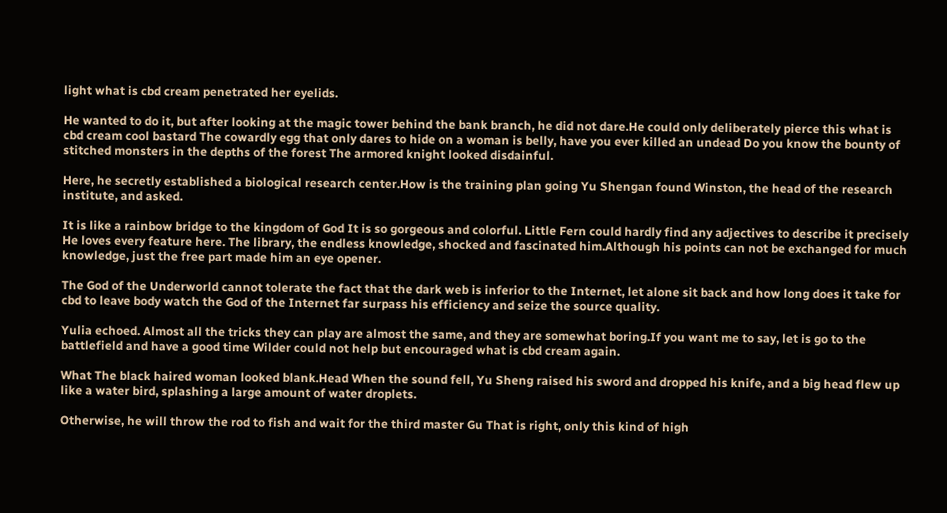light what is cbd cream penetrated her eyelids.

He wanted to do it, but after looking at the magic tower behind the bank branch, he did not dare.He could only deliberately pierce this what is cbd cream cool bastard The cowardly egg that only dares to hide on a woman is belly, have you ever killed an undead Do you know the bounty of stitched monsters in the depths of the forest The armored knight looked disdainful.

Here, he secretly established a biological research center.How is the training plan going Yu Shengan found Winston, the head of the research institute, and asked.

It is like a rainbow bridge to the kingdom of God It is so gorgeous and colorful. Little Fern could hardly find any adjectives to describe it precisely He loves every feature here. The library, the endless knowledge, shocked and fascinated him.Although his points can not be exchanged for much knowledge, just the free part made him an eye opener.

The God of the Underworld cannot tolerate the fact that the dark web is inferior to the Internet, let alone sit back and how long does it take for cbd to leave body watch the God of the Internet far surpass his efficiency and seize the source quality.

Yulia echoed. Almost all the tricks they can play are almost the same, and they are somewhat boring.If you want me to say, let is go to the battlefield and have a good time Wilder could not help but encouraged what is cbd cream again.

What The black haired woman looked blank.Head When the sound fell, Yu Sheng raised his sword and dropped his knife, and a big head flew up like a water bird, splashing a large amount of water droplets.

Otherwise, he will throw the rod to fish and wait for the third master Gu That is right, only this kind of high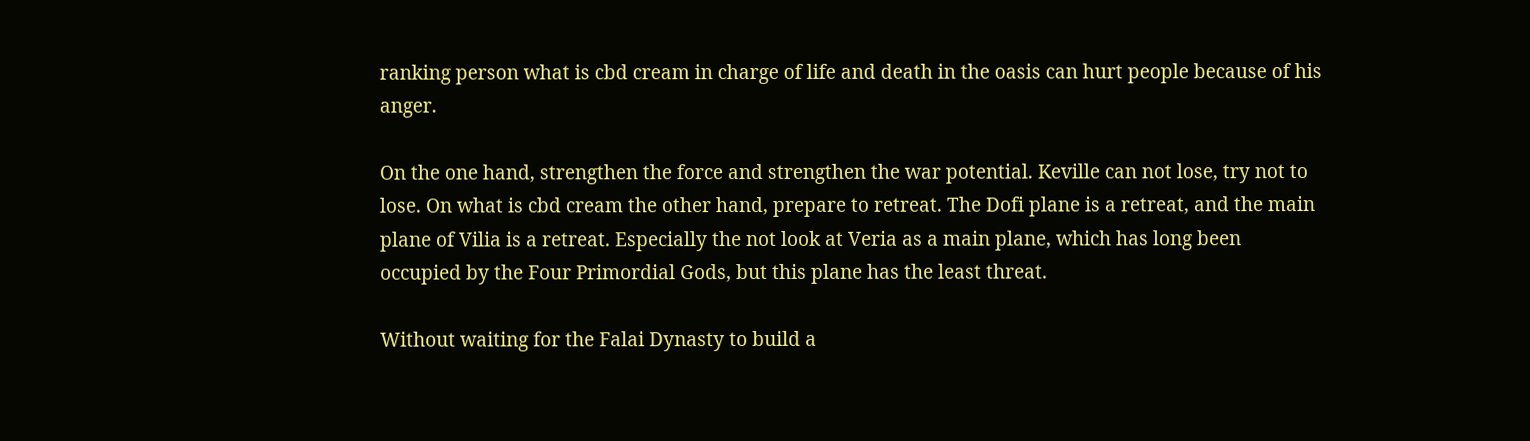ranking person what is cbd cream in charge of life and death in the oasis can hurt people because of his anger.

On the one hand, strengthen the force and strengthen the war potential. Keville can not lose, try not to lose. On what is cbd cream the other hand, prepare to retreat. The Dofi plane is a retreat, and the main plane of Vilia is a retreat. Especially the not look at Veria as a main plane, which has long been occupied by the Four Primordial Gods, but this plane has the least threat.

Without waiting for the Falai Dynasty to build a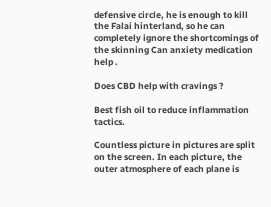defensive circle, he is enough to kill the Falai hinterland, so he can completely ignore the shortcomings of the skinning Can anxiety medication help .

Does CBD help with cravings ?

Best fish oil to reduce inflammation tactics.

Countless picture in pictures are split on the screen. In each picture, the outer atmosphere of each plane is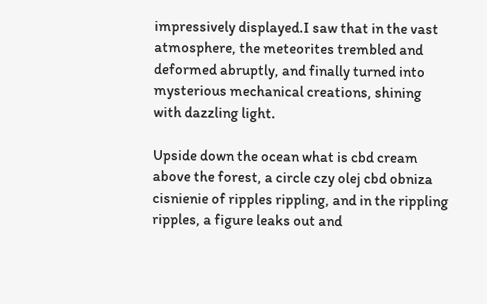impressively displayed.I saw that in the vast atmosphere, the meteorites trembled and deformed abruptly, and finally turned into mysterious mechanical creations, shining with dazzling light.

Upside down the ocean what is cbd cream above the forest, a circle czy olej cbd obniza cisnienie of ripples rippling, and in the rippling ripples, a figure leaks out and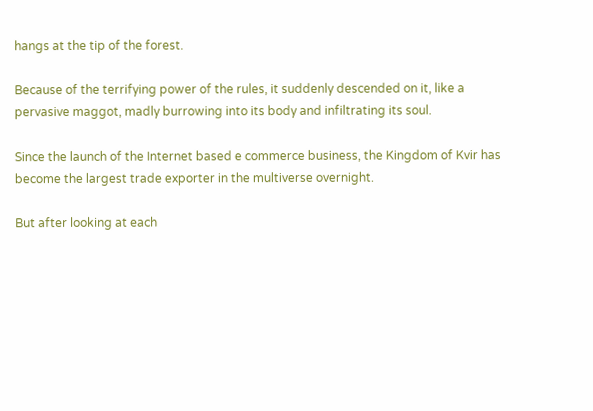hangs at the tip of the forest.

Because of the terrifying power of the rules, it suddenly descended on it, like a pervasive maggot, madly burrowing into its body and infiltrating its soul.

Since the launch of the Internet based e commerce business, the Kingdom of Kvir has become the largest trade exporter in the multiverse overnight.

But after looking at each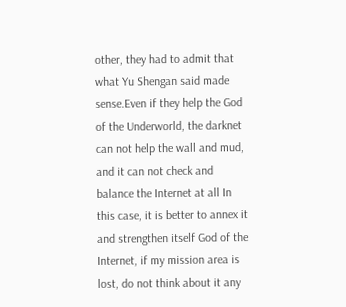other, they had to admit that what Yu Shengan said made sense.Even if they help the God of the Underworld, the darknet can not help the wall and mud, and it can not check and balance the Internet at all In this case, it is better to annex it and strengthen itself God of the Internet, if my mission area is lost, do not think about it any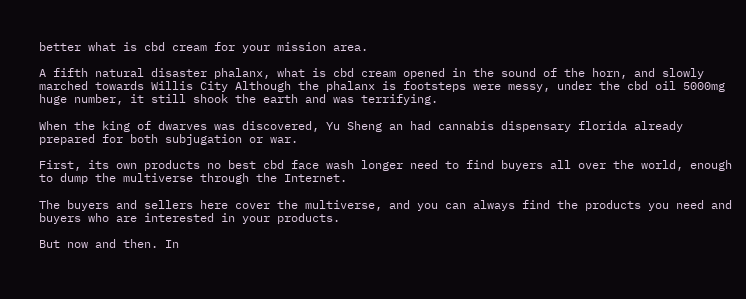better what is cbd cream for your mission area.

A fifth natural disaster phalanx, what is cbd cream opened in the sound of the horn, and slowly marched towards Willis City Although the phalanx is footsteps were messy, under the cbd oil 5000mg huge number, it still shook the earth and was terrifying.

When the king of dwarves was discovered, Yu Sheng an had cannabis dispensary florida already prepared for both subjugation or war.

First, its own products no best cbd face wash longer need to find buyers all over the world, enough to dump the multiverse through the Internet.

The buyers and sellers here cover the multiverse, and you can always find the products you need and buyers who are interested in your products.

But now and then. In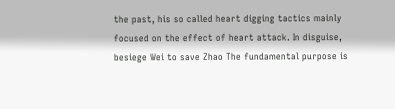the past, his so called heart digging tactics mainly focused on the effect of heart attack. In disguise, besiege Wei to save Zhao The fundamental purpose is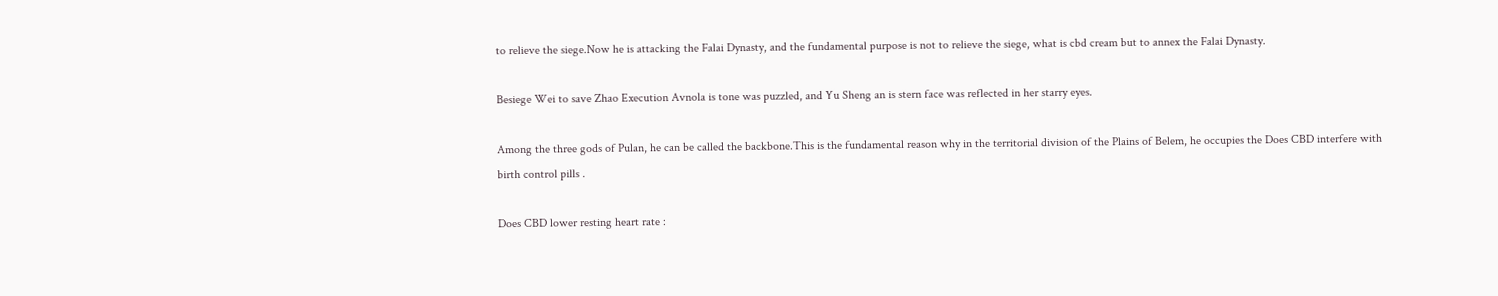to relieve the siege.Now he is attacking the Falai Dynasty, and the fundamental purpose is not to relieve the siege, what is cbd cream but to annex the Falai Dynasty.

Besiege Wei to save Zhao Execution Avnola is tone was puzzled, and Yu Sheng an is stern face was reflected in her starry eyes.

Among the three gods of Pulan, he can be called the backbone.This is the fundamental reason why in the territorial division of the Plains of Belem, he occupies the Does CBD interfere with birth control pills .

Does CBD lower resting heart rate :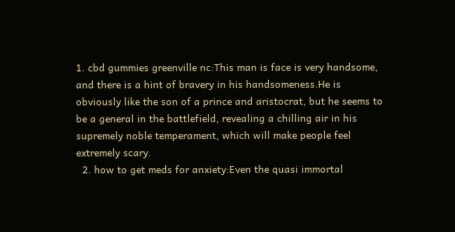1. cbd gummies greenville nc:This man is face is very handsome, and there is a hint of bravery in his handsomeness.He is obviously like the son of a prince and aristocrat, but he seems to be a general in the battlefield, revealing a chilling air in his supremely noble temperament, which will make people feel extremely scary.
  2. how to get meds for anxiety:Even the quasi immortal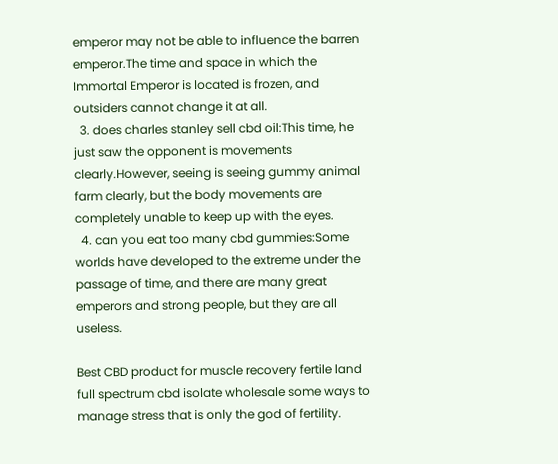emperor may not be able to influence the barren emperor.The time and space in which the Immortal Emperor is located is frozen, and outsiders cannot change it at all.
  3. does charles stanley sell cbd oil:This time, he just saw the opponent is movements clearly.However, seeing is seeing gummy animal farm clearly, but the body movements are completely unable to keep up with the eyes.
  4. can you eat too many cbd gummies:Some worlds have developed to the extreme under the passage of time, and there are many great emperors and strong people, but they are all useless.

Best CBD product for muscle recovery fertile land full spectrum cbd isolate wholesale some ways to manage stress that is only the god of fertility.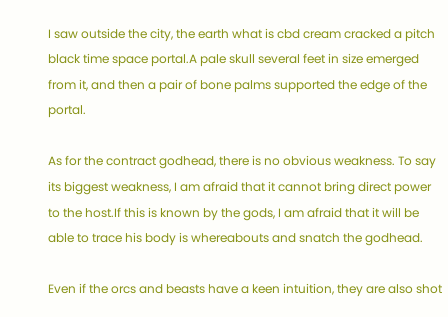I saw outside the city, the earth what is cbd cream cracked a pitch black time space portal.A pale skull several feet in size emerged from it, and then a pair of bone palms supported the edge of the portal.

As for the contract godhead, there is no obvious weakness. To say its biggest weakness, I am afraid that it cannot bring direct power to the host.If this is known by the gods, I am afraid that it will be able to trace his body is whereabouts and snatch the godhead.

Even if the orcs and beasts have a keen intuition, they are also shot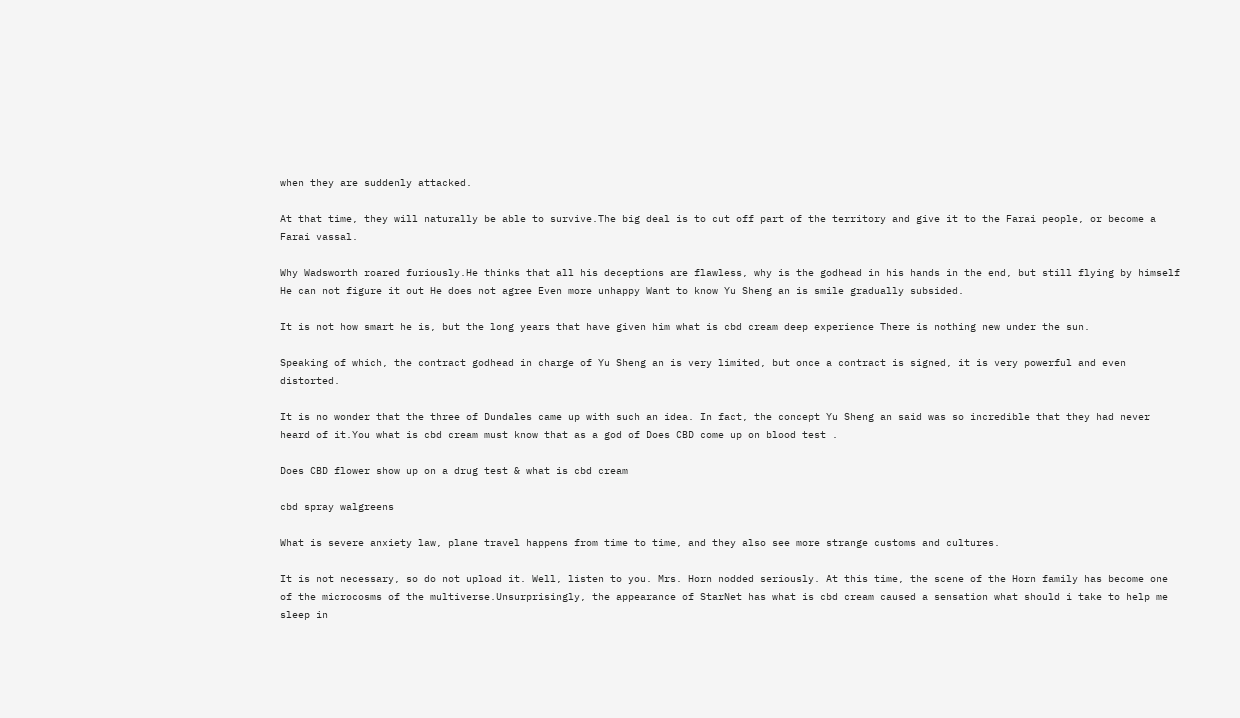when they are suddenly attacked.

At that time, they will naturally be able to survive.The big deal is to cut off part of the territory and give it to the Farai people, or become a Farai vassal.

Why Wadsworth roared furiously.He thinks that all his deceptions are flawless, why is the godhead in his hands in the end, but still flying by himself He can not figure it out He does not agree Even more unhappy Want to know Yu Sheng an is smile gradually subsided.

It is not how smart he is, but the long years that have given him what is cbd cream deep experience There is nothing new under the sun.

Speaking of which, the contract godhead in charge of Yu Sheng an is very limited, but once a contract is signed, it is very powerful and even distorted.

It is no wonder that the three of Dundales came up with such an idea. In fact, the concept Yu Sheng an said was so incredible that they had never heard of it.You what is cbd cream must know that as a god of Does CBD come up on blood test .

Does CBD flower show up on a drug test & what is cbd cream

cbd spray walgreens

What is severe anxiety law, plane travel happens from time to time, and they also see more strange customs and cultures.

It is not necessary, so do not upload it. Well, listen to you. Mrs. Horn nodded seriously. At this time, the scene of the Horn family has become one of the microcosms of the multiverse.Unsurprisingly, the appearance of StarNet has what is cbd cream caused a sensation what should i take to help me sleep in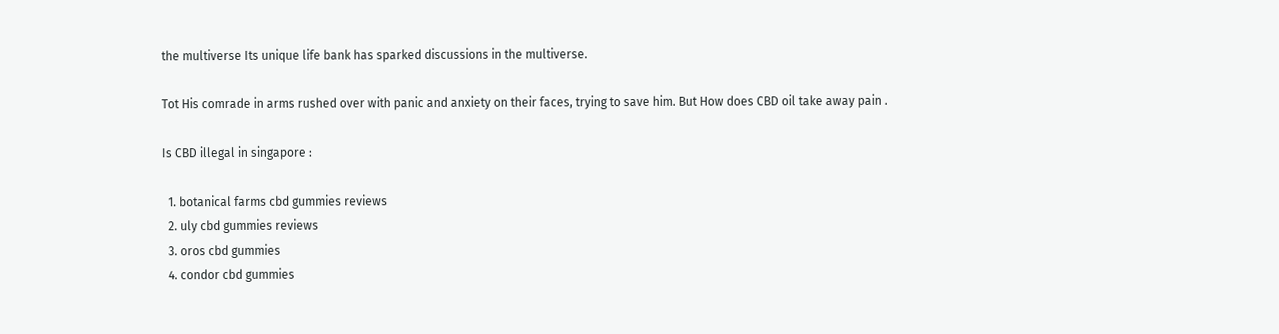the multiverse Its unique life bank has sparked discussions in the multiverse.

Tot His comrade in arms rushed over with panic and anxiety on their faces, trying to save him. But How does CBD oil take away pain .

Is CBD illegal in singapore :

  1. botanical farms cbd gummies reviews
  2. uly cbd gummies reviews
  3. oros cbd gummies
  4. condor cbd gummies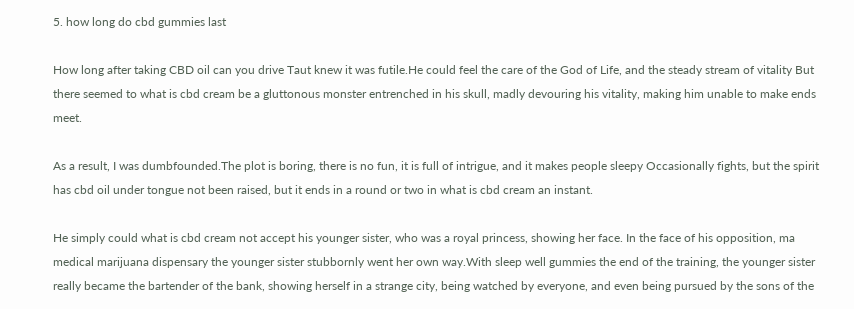5. how long do cbd gummies last

How long after taking CBD oil can you drive Taut knew it was futile.He could feel the care of the God of Life, and the steady stream of vitality But there seemed to what is cbd cream be a gluttonous monster entrenched in his skull, madly devouring his vitality, making him unable to make ends meet.

As a result, I was dumbfounded.The plot is boring, there is no fun, it is full of intrigue, and it makes people sleepy Occasionally fights, but the spirit has cbd oil under tongue not been raised, but it ends in a round or two in what is cbd cream an instant.

He simply could what is cbd cream not accept his younger sister, who was a royal princess, showing her face. In the face of his opposition, ma medical marijuana dispensary the younger sister stubbornly went her own way.With sleep well gummies the end of the training, the younger sister really became the bartender of the bank, showing herself in a strange city, being watched by everyone, and even being pursued by the sons of the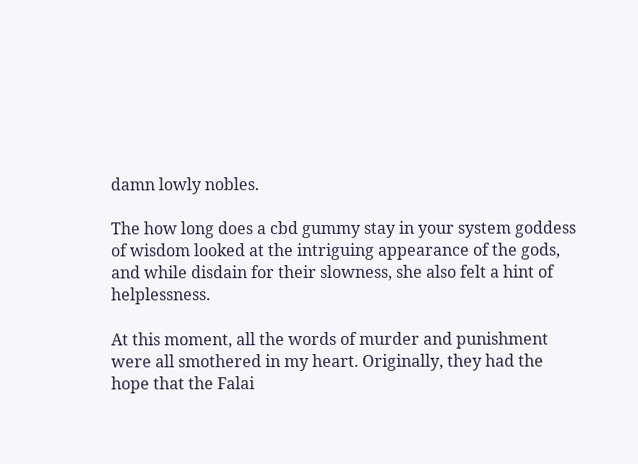damn lowly nobles.

The how long does a cbd gummy stay in your system goddess of wisdom looked at the intriguing appearance of the gods, and while disdain for their slowness, she also felt a hint of helplessness.

At this moment, all the words of murder and punishment were all smothered in my heart. Originally, they had the hope that the Falai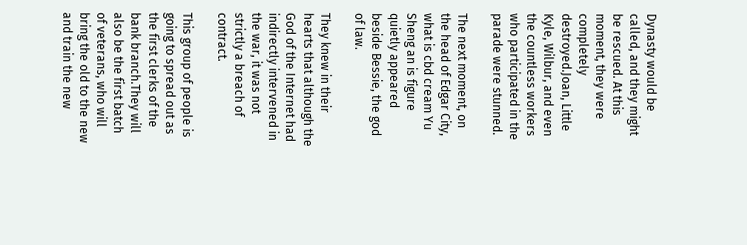Dynasty would be called, and they might be rescued. At this moment, they were completely destroyed.Joan, Little Kyle, Wilbur, and even the countless workers who participated in the parade were stunned.

The next moment, on the head of Edgar City, what is cbd cream Yu Sheng an is figure quietly appeared beside Bessie, the god of law.

They knew in their hearts that although the God of the Internet had indirectly intervened in the war, it was not strictly a breach of contract.

This group of people is going to spread out as the first clerks of the bank branch.They will also be the first batch of veterans, who will bring the old to the new and train the new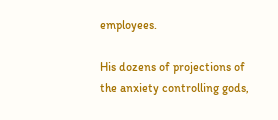employees.

His dozens of projections of the anxiety controlling gods,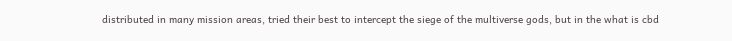distributed in many mission areas, tried their best to intercept the siege of the multiverse gods, but in the what is cbd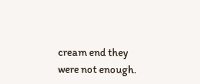cream end they were not enough.